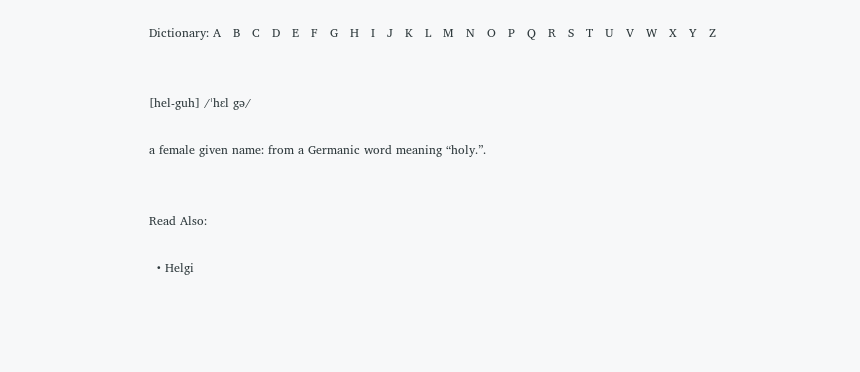Dictionary: A   B   C   D   E   F   G   H   I   J   K   L   M   N   O   P   Q   R   S   T   U   V   W   X   Y   Z


[hel-guh] /ˈhɛl gə/

a female given name: from a Germanic word meaning “holy.”.


Read Also:

  • Helgi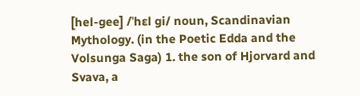[hel-gee] /ˈhɛl gi/ noun, Scandinavian Mythology. (in the Poetic Edda and the Volsunga Saga) 1. the son of Hjorvard and Svava, a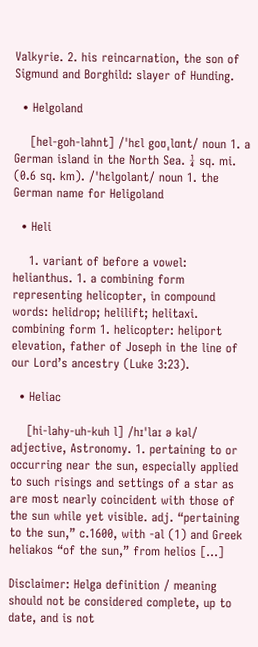Valkyrie. 2. his reincarnation, the son of Sigmund and Borghild: slayer of Hunding.

  • Helgoland

    [hel-goh-lahnt] /ˈhɛl goʊˌlɑnt/ noun 1. a German island in the North Sea. ¼ sq. mi. (0.6 sq. km). /ˈhɛlɡolant/ noun 1. the German name for Heligoland

  • Heli

    1. variant of before a vowel: helianthus. 1. a combining form representing helicopter, in compound words: helidrop; helilift; helitaxi. combining form 1. helicopter: heliport elevation, father of Joseph in the line of our Lord’s ancestry (Luke 3:23).

  • Heliac

    [hi-lahy-uh-kuh l] /hɪˈlaɪ ə kəl/ adjective, Astronomy. 1. pertaining to or occurring near the sun, especially applied to such risings and settings of a star as are most nearly coincident with those of the sun while yet visible. adj. “pertaining to the sun,” c.1600, with -al (1) and Greek heliakos “of the sun,” from helios […]

Disclaimer: Helga definition / meaning should not be considered complete, up to date, and is not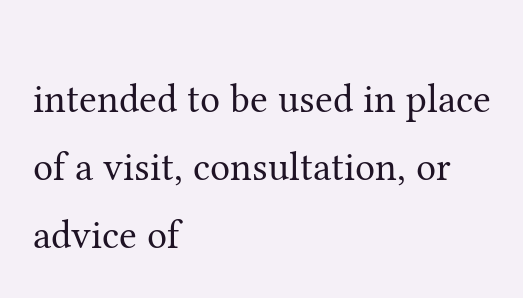intended to be used in place of a visit, consultation, or advice of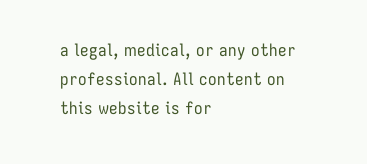a legal, medical, or any other professional. All content on this website is for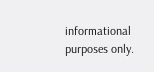informational purposes only.